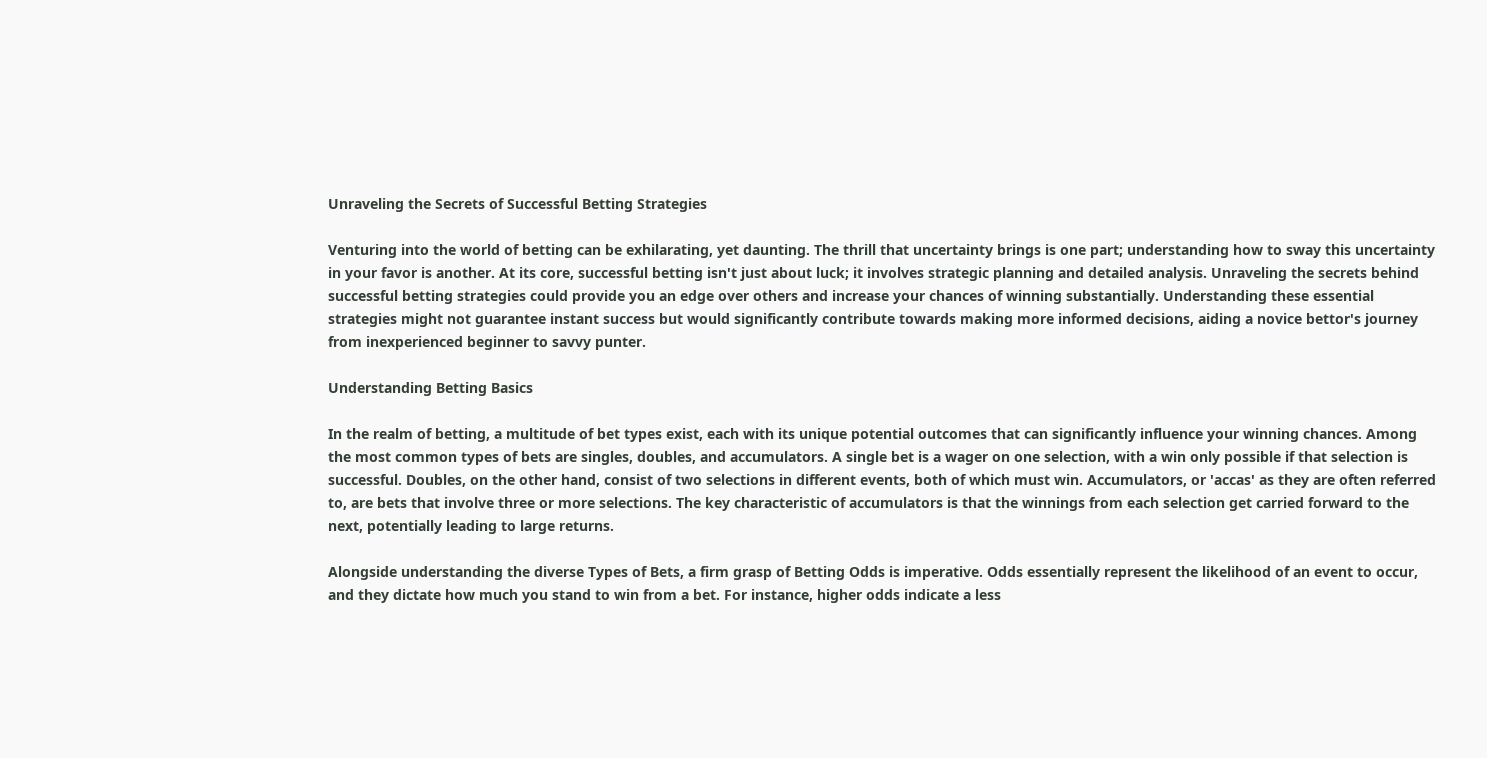Unraveling the Secrets of Successful Betting Strategies

Venturing into the world of betting can be exhilarating, yet daunting. The thrill that uncertainty brings is one part; understanding how to sway this uncertainty in your favor is another. At its core, successful betting isn't just about luck; it involves strategic planning and detailed analysis. Unraveling the secrets behind successful betting strategies could provide you an edge over others and increase your chances of winning substantially. Understanding these essential strategies might not guarantee instant success but would significantly contribute towards making more informed decisions, aiding a novice bettor's journey from inexperienced beginner to savvy punter.

Understanding Betting Basics

In the realm of betting, a multitude of bet types exist, each with its unique potential outcomes that can significantly influence your winning chances. Among the most common types of bets are singles, doubles, and accumulators. A single bet is a wager on one selection, with a win only possible if that selection is successful. Doubles, on the other hand, consist of two selections in different events, both of which must win. Accumulators, or 'accas' as they are often referred to, are bets that involve three or more selections. The key characteristic of accumulators is that the winnings from each selection get carried forward to the next, potentially leading to large returns.

Alongside understanding the diverse Types of Bets, a firm grasp of Betting Odds is imperative. Odds essentially represent the likelihood of an event to occur, and they dictate how much you stand to win from a bet. For instance, higher odds indicate a less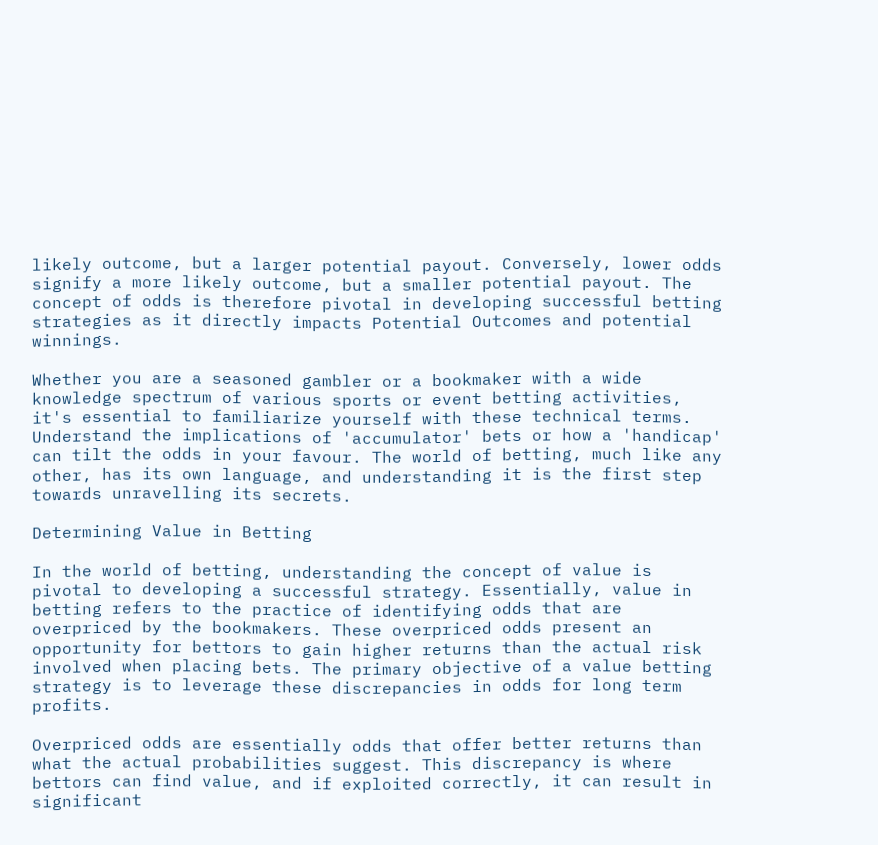likely outcome, but a larger potential payout. Conversely, lower odds signify a more likely outcome, but a smaller potential payout. The concept of odds is therefore pivotal in developing successful betting strategies as it directly impacts Potential Outcomes and potential winnings.

Whether you are a seasoned gambler or a bookmaker with a wide knowledge spectrum of various sports or event betting activities, it's essential to familiarize yourself with these technical terms. Understand the implications of 'accumulator' bets or how a 'handicap' can tilt the odds in your favour. The world of betting, much like any other, has its own language, and understanding it is the first step towards unravelling its secrets.

Determining Value in Betting

In the world of betting, understanding the concept of value is pivotal to developing a successful strategy. Essentially, value in betting refers to the practice of identifying odds that are overpriced by the bookmakers. These overpriced odds present an opportunity for bettors to gain higher returns than the actual risk involved when placing bets. The primary objective of a value betting strategy is to leverage these discrepancies in odds for long term profits.

Overpriced odds are essentially odds that offer better returns than what the actual probabilities suggest. This discrepancy is where bettors can find value, and if exploited correctly, it can result in significant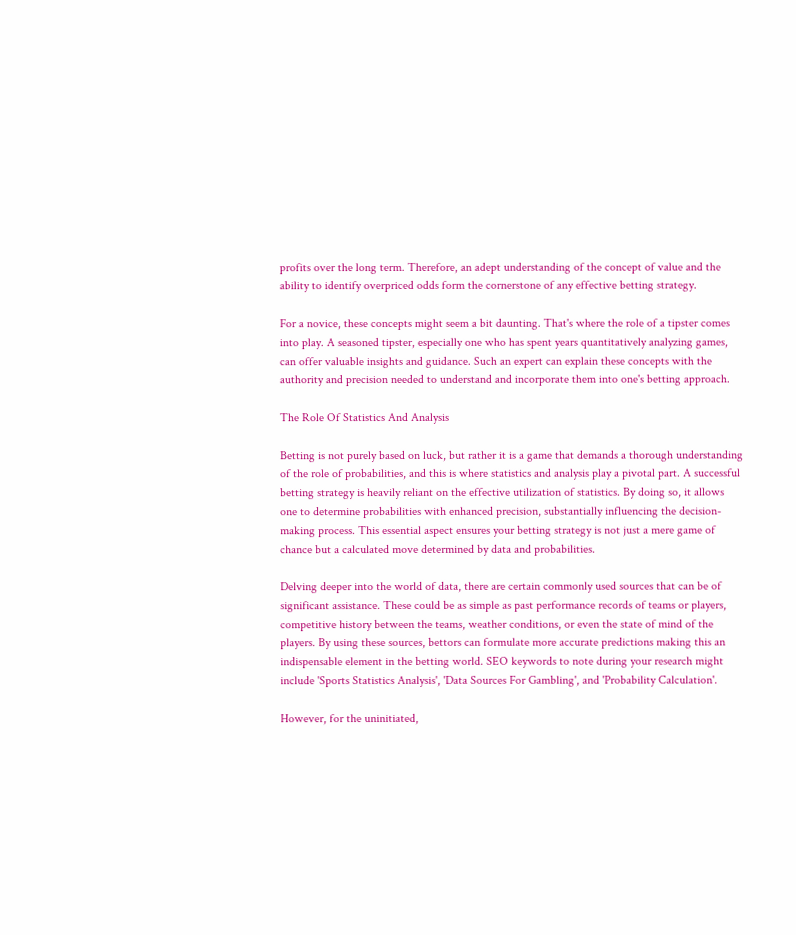profits over the long term. Therefore, an adept understanding of the concept of value and the ability to identify overpriced odds form the cornerstone of any effective betting strategy.

For a novice, these concepts might seem a bit daunting. That's where the role of a tipster comes into play. A seasoned tipster, especially one who has spent years quantitatively analyzing games, can offer valuable insights and guidance. Such an expert can explain these concepts with the authority and precision needed to understand and incorporate them into one's betting approach.

The Role Of Statistics And Analysis

Betting is not purely based on luck, but rather it is a game that demands a thorough understanding of the role of probabilities, and this is where statistics and analysis play a pivotal part. A successful betting strategy is heavily reliant on the effective utilization of statistics. By doing so, it allows one to determine probabilities with enhanced precision, substantially influencing the decision-making process. This essential aspect ensures your betting strategy is not just a mere game of chance but a calculated move determined by data and probabilities.

Delving deeper into the world of data, there are certain commonly used sources that can be of significant assistance. These could be as simple as past performance records of teams or players, competitive history between the teams, weather conditions, or even the state of mind of the players. By using these sources, bettors can formulate more accurate predictions making this an indispensable element in the betting world. SEO keywords to note during your research might include 'Sports Statistics Analysis', 'Data Sources For Gambling', and 'Probability Calculation'.

However, for the uninitiated,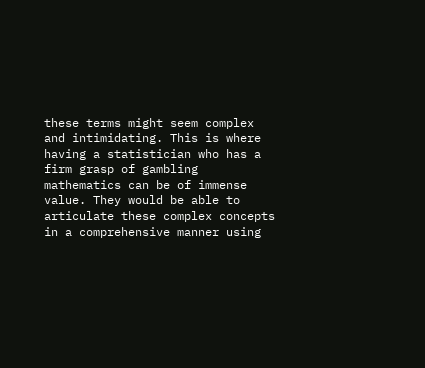these terms might seem complex and intimidating. This is where having a statistician who has a firm grasp of gambling mathematics can be of immense value. They would be able to articulate these complex concepts in a comprehensive manner using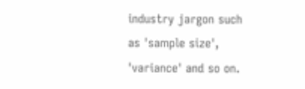industry jargon such as 'sample size', 'variance' and so on.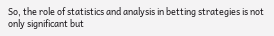So, the role of statistics and analysis in betting strategies is not only significant but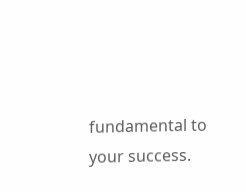fundamental to your success.